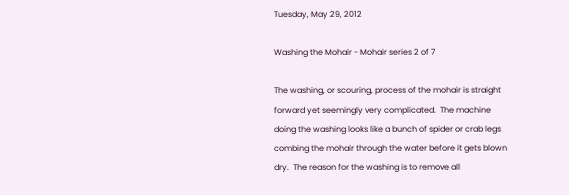Tuesday, May 29, 2012

Washing the Mohair - Mohair series 2 of 7

The washing, or scouring, process of the mohair is straight forward yet seemingly very complicated.  The machine doing the washing looks like a bunch of spider or crab legs combing the mohair through the water before it gets blown dry.  The reason for the washing is to remove all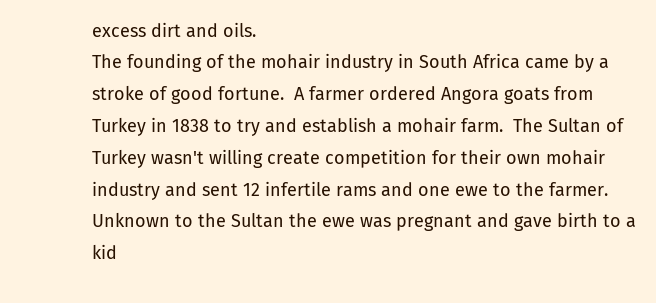excess dirt and oils.
The founding of the mohair industry in South Africa came by a stroke of good fortune.  A farmer ordered Angora goats from Turkey in 1838 to try and establish a mohair farm.  The Sultan of Turkey wasn't willing create competition for their own mohair industry and sent 12 infertile rams and one ewe to the farmer.  Unknown to the Sultan the ewe was pregnant and gave birth to a kid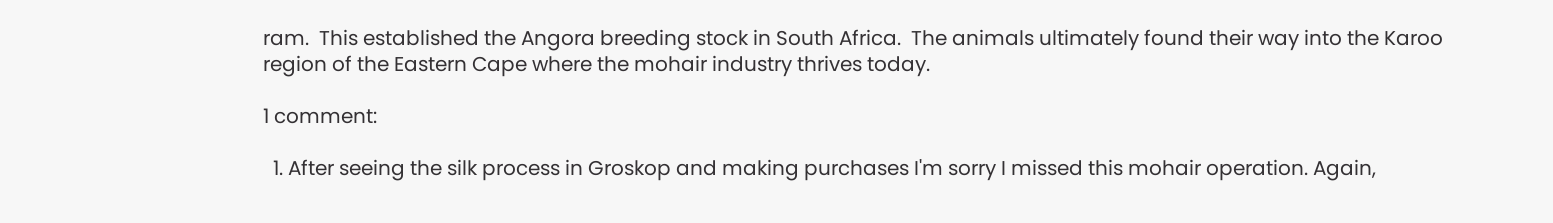ram.  This established the Angora breeding stock in South Africa.  The animals ultimately found their way into the Karoo region of the Eastern Cape where the mohair industry thrives today.

1 comment:

  1. After seeing the silk process in Groskop and making purchases I'm sorry I missed this mohair operation. Again,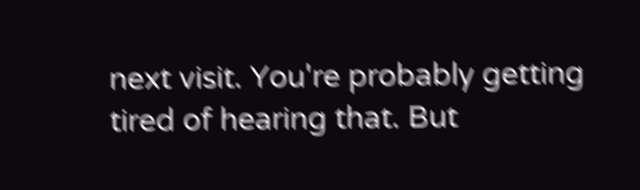next visit. You're probably getting tired of hearing that. But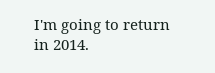I'm going to return in 2014.